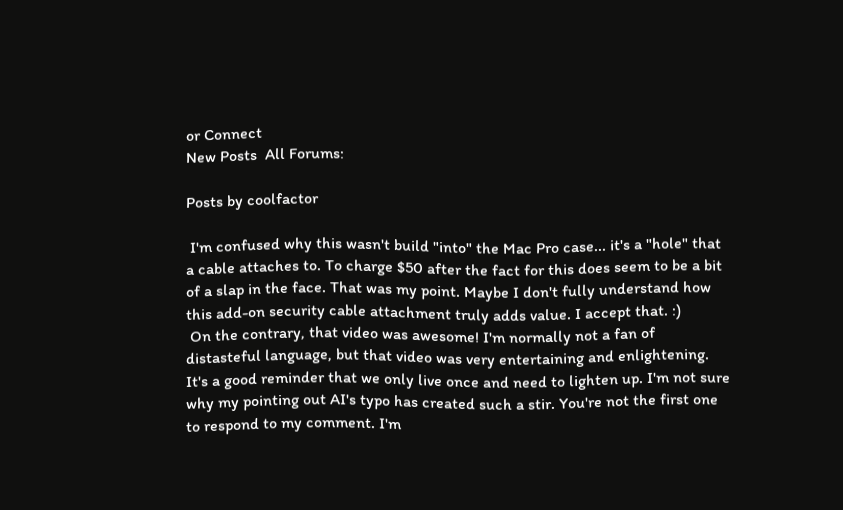or Connect
New Posts  All Forums:

Posts by coolfactor

 I'm confused why this wasn't build "into" the Mac Pro case... it's a "hole" that a cable attaches to. To charge $50 after the fact for this does seem to be a bit of a slap in the face. That was my point. Maybe I don't fully understand how this add-on security cable attachment truly adds value. I accept that. :)
 On the contrary, that video was awesome! I'm normally not a fan of distasteful language, but that video was very entertaining and enlightening. It's a good reminder that we only live once and need to lighten up. I'm not sure why my pointing out AI's typo has created such a stir. You're not the first one to respond to my comment. I'm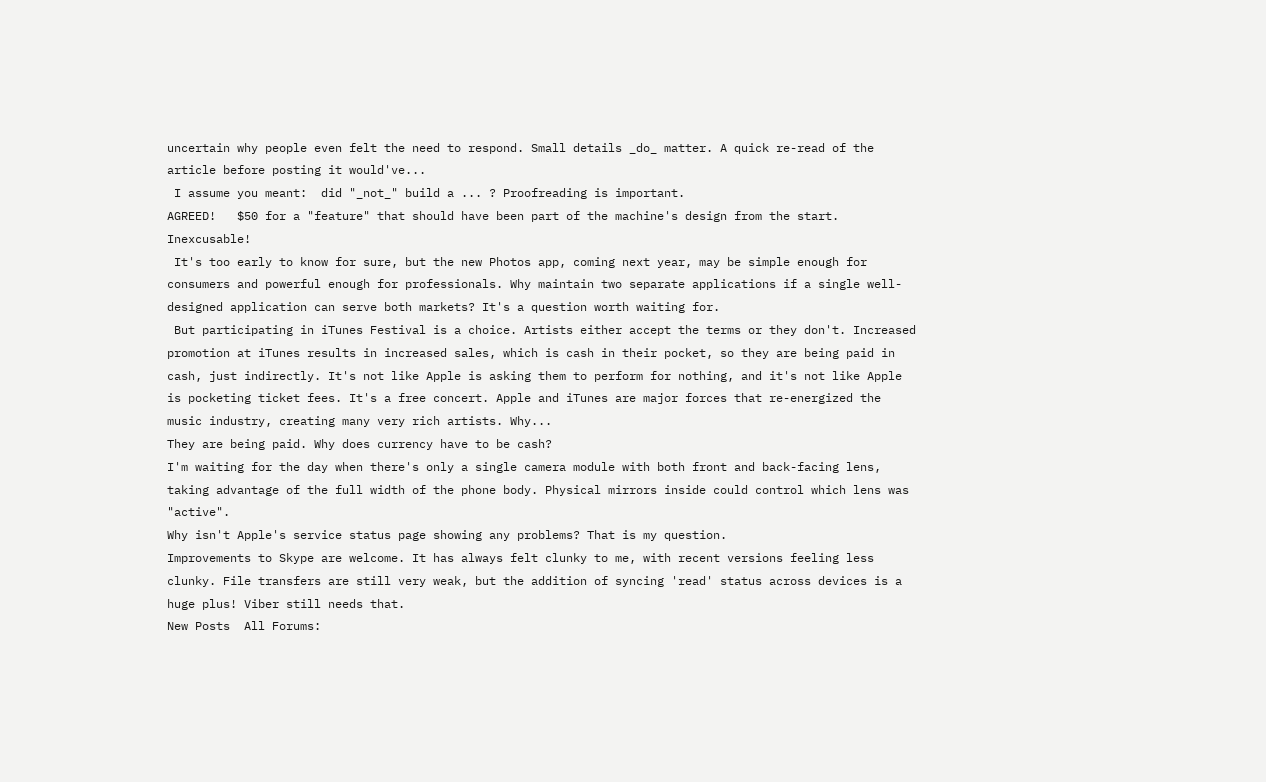uncertain why people even felt the need to respond. Small details _do_ matter. A quick re-read of the article before posting it would've...
 I assume you meant:  did "_not_" build a ... ? Proofreading is important.
AGREED!   $50 for a "feature" that should have been part of the machine's design from the start. Inexcusable!
 It's too early to know for sure, but the new Photos app, coming next year, may be simple enough for consumers and powerful enough for professionals. Why maintain two separate applications if a single well-designed application can serve both markets? It's a question worth waiting for.
 But participating in iTunes Festival is a choice. Artists either accept the terms or they don't. Increased promotion at iTunes results in increased sales, which is cash in their pocket, so they are being paid in cash, just indirectly. It's not like Apple is asking them to perform for nothing, and it's not like Apple is pocketing ticket fees. It's a free concert. Apple and iTunes are major forces that re-energized the music industry, creating many very rich artists. Why...
They are being paid. Why does currency have to be cash?
I'm waiting for the day when there's only a single camera module with both front and back-facing lens, taking advantage of the full width of the phone body. Physical mirrors inside could control which lens was "active".
Why isn't Apple's service status page showing any problems? That is my question.
Improvements to Skype are welcome. It has always felt clunky to me, with recent versions feeling less clunky. File transfers are still very weak, but the addition of syncing 'read' status across devices is a huge plus! Viber still needs that.
New Posts  All Forums: